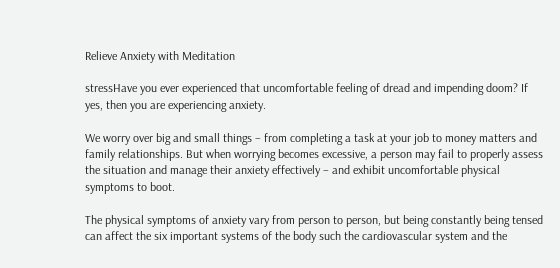Relieve Anxiety with Meditation

stressHave you ever experienced that uncomfortable feeling of dread and impending doom? If yes, then you are experiencing anxiety.

We worry over big and small things – from completing a task at your job to money matters and family relationships. But when worrying becomes excessive, a person may fail to properly assess the situation and manage their anxiety effectively – and exhibit uncomfortable physical symptoms to boot.

The physical symptoms of anxiety vary from person to person, but being constantly being tensed can affect the six important systems of the body such the cardiovascular system and the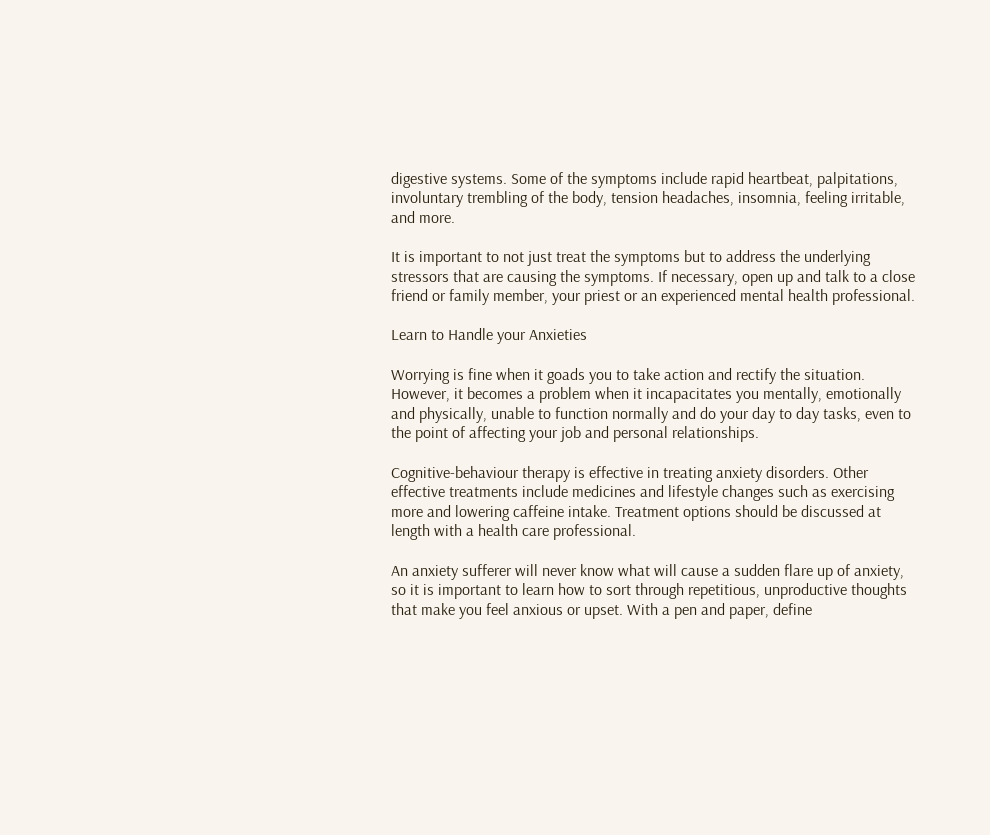digestive systems. Some of the symptoms include rapid heartbeat, palpitations, involuntary trembling of the body, tension headaches, insomnia, feeling irritable, and more.

It is important to not just treat the symptoms but to address the underlying stressors that are causing the symptoms. If necessary, open up and talk to a close friend or family member, your priest or an experienced mental health professional.

Learn to Handle your Anxieties

Worrying is fine when it goads you to take action and rectify the situation. However, it becomes a problem when it incapacitates you mentally, emotionally and physically, unable to function normally and do your day to day tasks, even to the point of affecting your job and personal relationships.

Cognitive-behaviour therapy is effective in treating anxiety disorders. Other effective treatments include medicines and lifestyle changes such as exercising more and lowering caffeine intake. Treatment options should be discussed at length with a health care professional.

An anxiety sufferer will never know what will cause a sudden flare up of anxiety, so it is important to learn how to sort through repetitious, unproductive thoughts that make you feel anxious or upset. With a pen and paper, define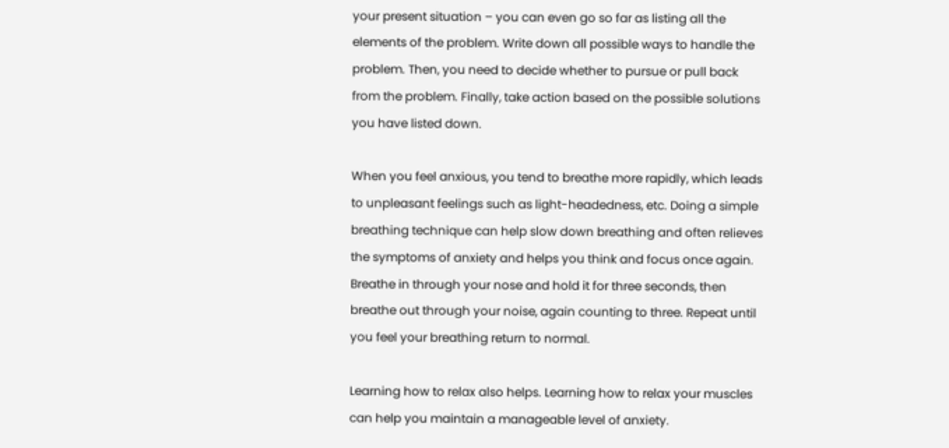your present situation – you can even go so far as listing all the elements of the problem. Write down all possible ways to handle the problem. Then, you need to decide whether to pursue or pull back from the problem. Finally, take action based on the possible solutions you have listed down.

When you feel anxious, you tend to breathe more rapidly, which leads to unpleasant feelings such as light-headedness, etc. Doing a simple breathing technique can help slow down breathing and often relieves the symptoms of anxiety and helps you think and focus once again. Breathe in through your nose and hold it for three seconds, then breathe out through your noise, again counting to three. Repeat until you feel your breathing return to normal.

Learning how to relax also helps. Learning how to relax your muscles can help you maintain a manageable level of anxiety.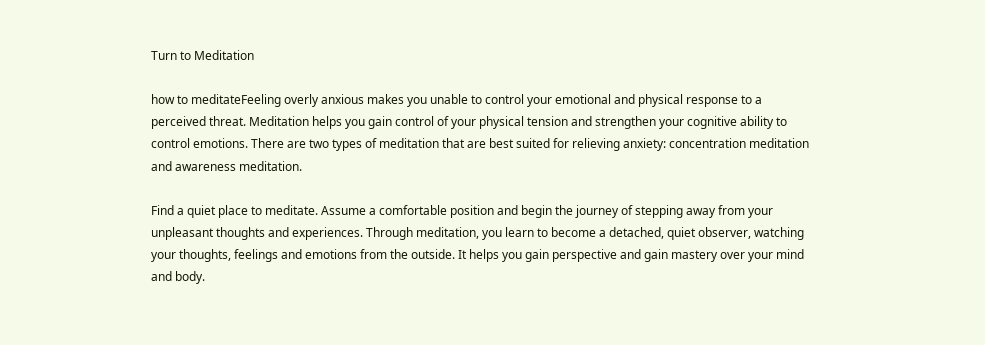Turn to Meditation

how to meditateFeeling overly anxious makes you unable to control your emotional and physical response to a perceived threat. Meditation helps you gain control of your physical tension and strengthen your cognitive ability to control emotions. There are two types of meditation that are best suited for relieving anxiety: concentration meditation and awareness meditation.

Find a quiet place to meditate. Assume a comfortable position and begin the journey of stepping away from your unpleasant thoughts and experiences. Through meditation, you learn to become a detached, quiet observer, watching your thoughts, feelings and emotions from the outside. It helps you gain perspective and gain mastery over your mind and body.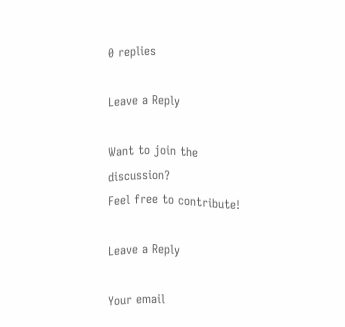0 replies

Leave a Reply

Want to join the discussion?
Feel free to contribute!

Leave a Reply

Your email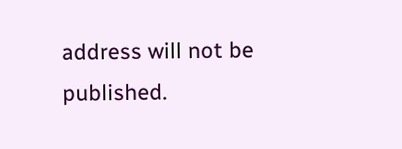address will not be published.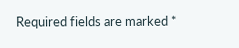Required fields are marked *